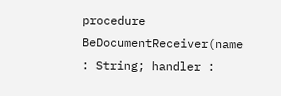procedure BeDocumentReceiver(name : String; handler :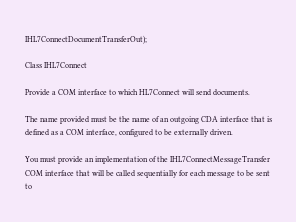IHL7ConnectDocumentTransferOut);

Class IHL7Connect

Provide a COM interface to which HL7Connect will send documents.

The name provided must be the name of an outgoing CDA interface that is defined as a COM interface, configured to be externally driven.

You must provide an implementation of the IHL7ConnectMessageTransfer COM interface that will be called sequentially for each message to be sent to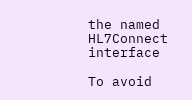the named HL7Connect interface

To avoid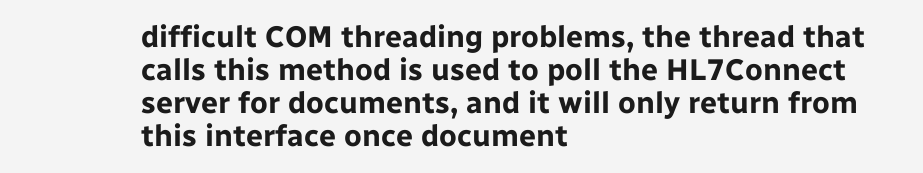difficult COM threading problems, the thread that calls this method is used to poll the HL7Connect server for documents, and it will only return from this interface once document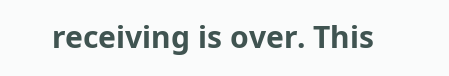receiving is over. This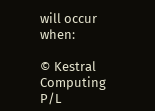will occur when:

© Kestral Computing P/L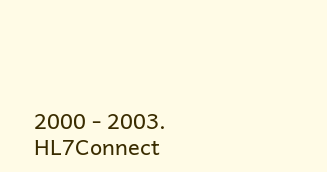2000 - 2003. HL7Connect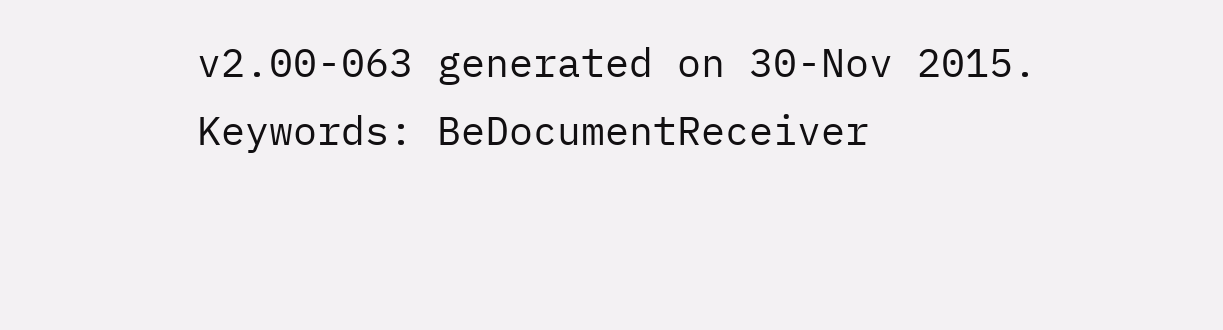v2.00-063 generated on 30-Nov 2015.
Keywords: BeDocumentReceiver